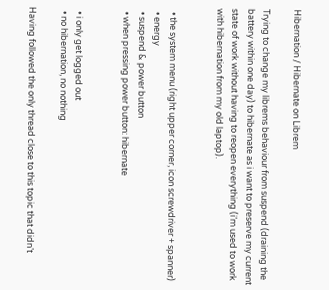Hibernation / Hibernate on Librem

Trying to change my librems behaviour from suspend (draining the battery within one day) to hibernate as i want to preserve my current state of work without having to reopen everything (i’m used to work with hibernation from my old laptop).


  • the system menu (right upper corner, icon screwdriver + spanner)
  • energy
  • suspend & power button
  • when pressing power button: hibernate


  • i only get logged out
  • no hibernation, no nothing

Having followed the only thread close to this topic that didn’t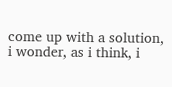come up with a solution, i wonder, as i think, i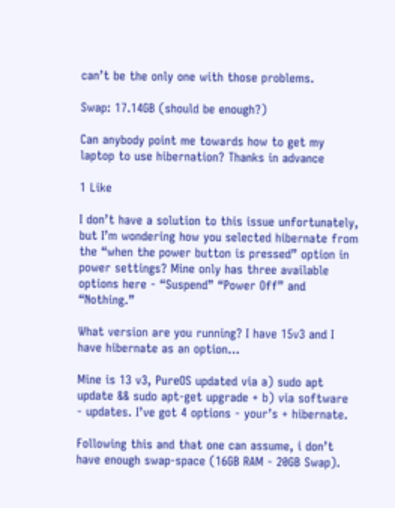can’t be the only one with those problems.

Swap: 17.14GB (should be enough?)

Can anybody point me towards how to get my laptop to use hibernation? Thanks in advance

1 Like

I don’t have a solution to this issue unfortunately, but I’m wondering how you selected hibernate from the “when the power button is pressed” option in power settings? Mine only has three available options here - “Suspend” “Power Off” and “Nothing.”

What version are you running? I have 15v3 and I have hibernate as an option…

Mine is 13 v3, PureOS updated via a) sudo apt update && sudo apt-get upgrade + b) via software - updates. I’ve got 4 options - your’s + hibernate.

Following this and that one can assume, i don’t have enough swap-space (16GB RAM - 20GB Swap).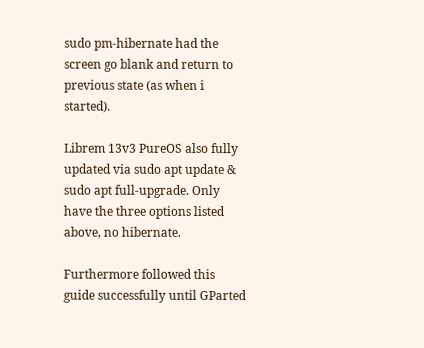sudo pm-hibernate had the screen go blank and return to previous state (as when i started).

Librem 13v3 PureOS also fully updated via sudo apt update & sudo apt full-upgrade. Only have the three options listed above, no hibernate.

Furthermore followed this guide successfully until GParted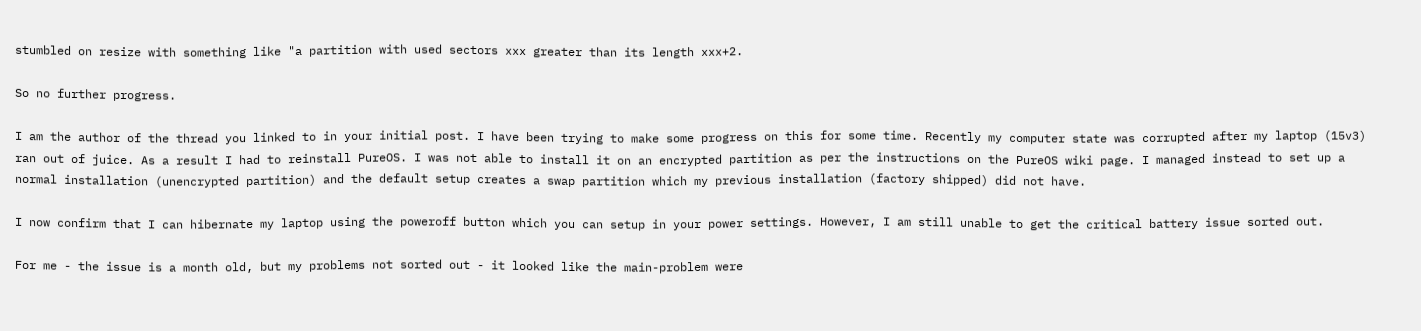stumbled on resize with something like "a partition with used sectors xxx greater than its length xxx+2.

So no further progress.

I am the author of the thread you linked to in your initial post. I have been trying to make some progress on this for some time. Recently my computer state was corrupted after my laptop (15v3) ran out of juice. As a result I had to reinstall PureOS. I was not able to install it on an encrypted partition as per the instructions on the PureOS wiki page. I managed instead to set up a normal installation (unencrypted partition) and the default setup creates a swap partition which my previous installation (factory shipped) did not have.

I now confirm that I can hibernate my laptop using the poweroff button which you can setup in your power settings. However, I am still unable to get the critical battery issue sorted out.

For me - the issue is a month old, but my problems not sorted out - it looked like the main-problem were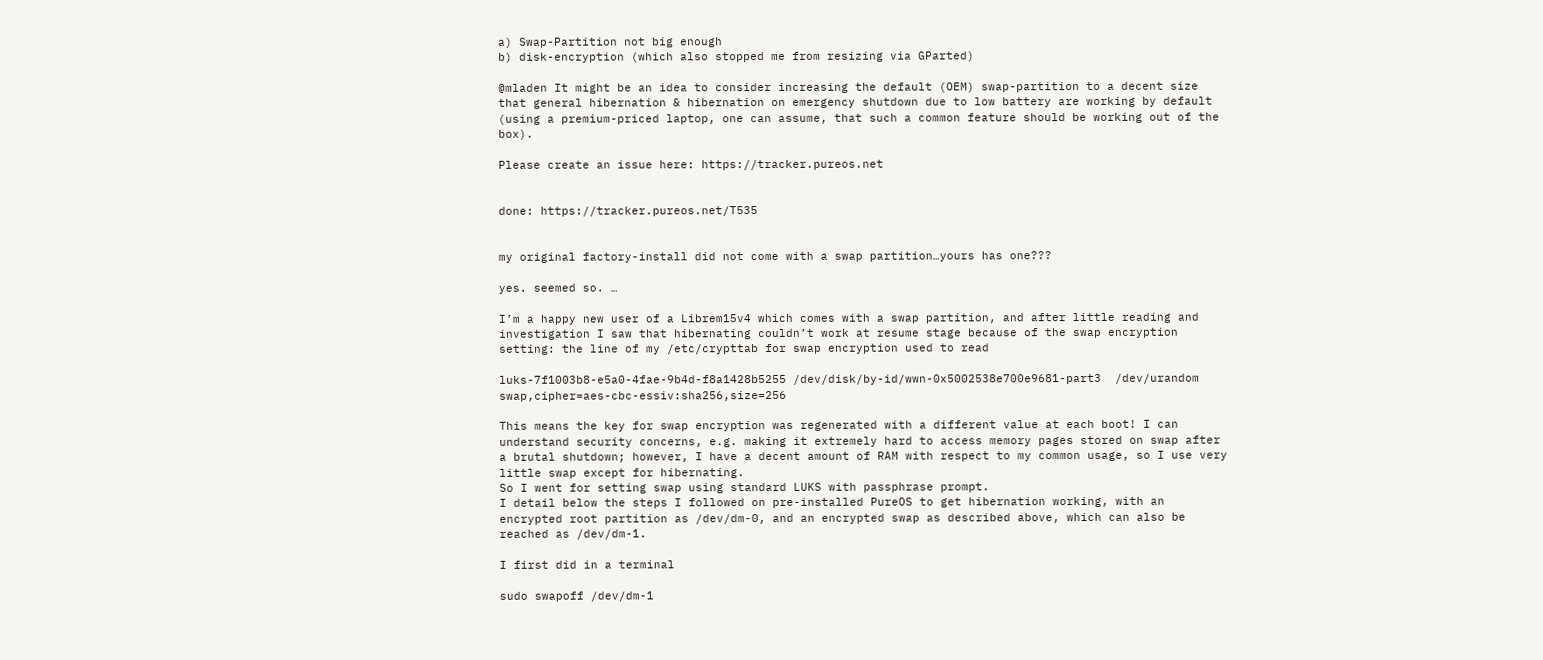a) Swap-Partition not big enough
b) disk-encryption (which also stopped me from resizing via GParted)

@mladen It might be an idea to consider increasing the default (OEM) swap-partition to a decent size that general hibernation & hibernation on emergency shutdown due to low battery are working by default (using a premium-priced laptop, one can assume, that such a common feature should be working out of the box).

Please create an issue here: https://tracker.pureos.net


done: https://tracker.pureos.net/T535


my original factory-install did not come with a swap partition…yours has one???

yes. seemed so. …

I’m a happy new user of a Librem15v4 which comes with a swap partition, and after little reading and investigation I saw that hibernating couldn’t work at resume stage because of the swap encryption setting: the line of my /etc/crypttab for swap encryption used to read

luks-7f1003b8-e5a0-4fae-9b4d-f8a1428b5255 /dev/disk/by-id/wwn-0x5002538e700e9681-part3  /dev/urandom swap,cipher=aes-cbc-essiv:sha256,size=256

This means the key for swap encryption was regenerated with a different value at each boot! I can understand security concerns, e.g. making it extremely hard to access memory pages stored on swap after a brutal shutdown; however, I have a decent amount of RAM with respect to my common usage, so I use very little swap except for hibernating.
So I went for setting swap using standard LUKS with passphrase prompt.
I detail below the steps I followed on pre-installed PureOS to get hibernation working, with an encrypted root partition as /dev/dm-0, and an encrypted swap as described above, which can also be reached as /dev/dm-1.

I first did in a terminal

sudo swapoff /dev/dm-1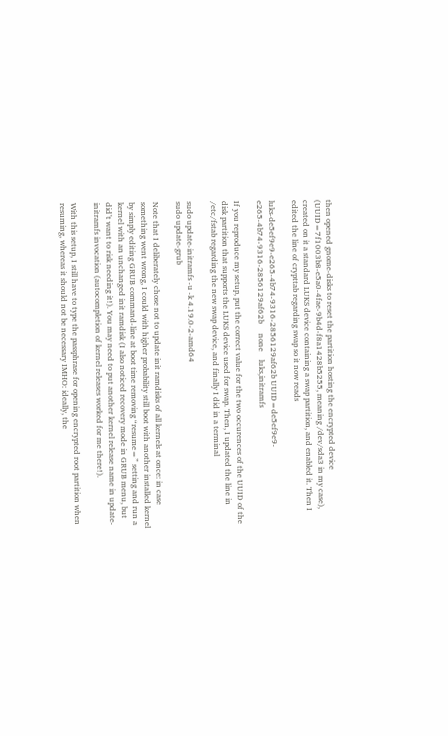then opened gnome-disks to reset the partition hosting the encrypted device (UUID=7f1003b8-e5a0-4fae-9b4d-f8a1428b5255, meaning /dev/sda3 in my case), created on it a standard LUKS device containing a swap partition, and enabled it. Then I edited the line of crypttab regarding swap so it now reads

luks-de5ef9e9-e265-4b74-9316-2856129af62b UUID=de5ef9e9-e265-4b74-9316-2856129af62b     none    luks,initramfs

If you reproduce my setup, put the correct value for the two occurences of the UUID of the disk partition that supports the LUKS device used for swap. Then, I updated the line in /etc/fstab regarding the new swap device, and finally I did in a terminal

sudo update-initramfs -u -k 4.19.0-2-amd64
sudo update-grub

Note that I deliberately chose not to update init ramdisks of all kernels at once: in case something went wrong, I could with higher probability still boot with another installed kernel by simply editing GRUB command-line at boot time removing “resume=” setting and run a kernel with an unchanged init ramdisk (I also noticed recovery mode in GRUB menu, but did’t want to risk needing it!). You may need to put another kernel release name in update-initramfs invocation (autocompletion of kernel releases worked for me there!).

With this setup, I still have to type the passphrase for opening encrypted root partition when resuming, whereas it should not be necessary IMHO: ideally, the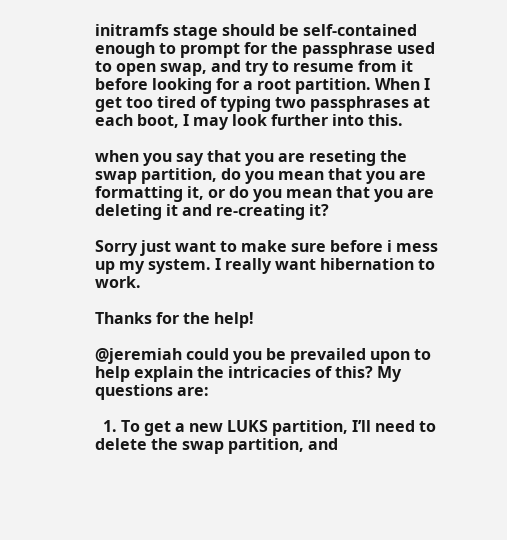initramfs stage should be self-contained enough to prompt for the passphrase used to open swap, and try to resume from it before looking for a root partition. When I get too tired of typing two passphrases at each boot, I may look further into this.

when you say that you are reseting the swap partition, do you mean that you are formatting it, or do you mean that you are deleting it and re-creating it?

Sorry just want to make sure before i mess up my system. I really want hibernation to work.

Thanks for the help!

@jeremiah could you be prevailed upon to help explain the intricacies of this? My questions are:

  1. To get a new LUKS partition, I’ll need to delete the swap partition, and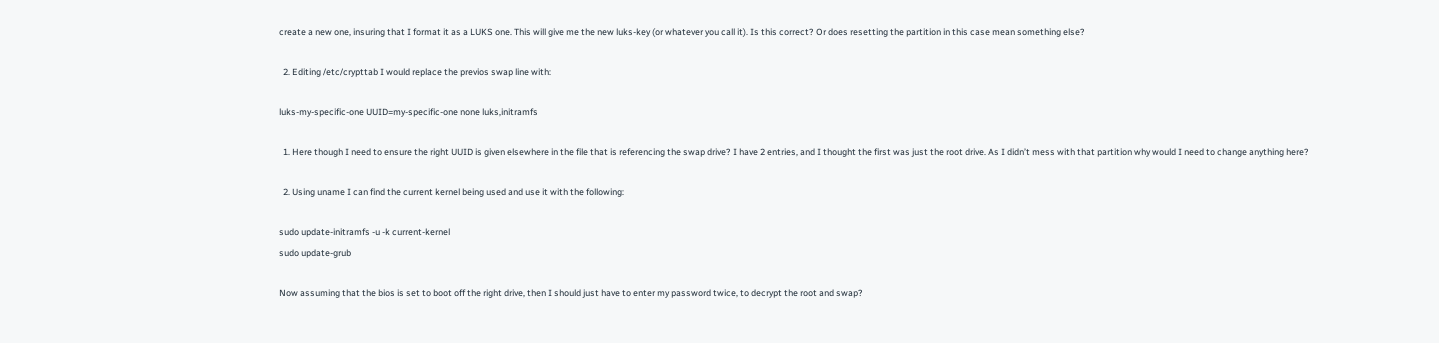create a new one, insuring that I format it as a LUKS one. This will give me the new luks-key (or whatever you call it). Is this correct? Or does resetting the partition in this case mean something else?

  2. Editing /etc/crypttab I would replace the previos swap line with:

luks-my-specific-one UUID=my-specific-one none luks,initramfs

  1. Here though I need to ensure the right UUID is given elsewhere in the file that is referencing the swap drive? I have 2 entries, and I thought the first was just the root drive. As I didn’t mess with that partition why would I need to change anything here?

  2. Using uname I can find the current kernel being used and use it with the following:

sudo update-initramfs -u -k current-kernel
sudo update-grub

Now assuming that the bios is set to boot off the right drive, then I should just have to enter my password twice, to decrypt the root and swap?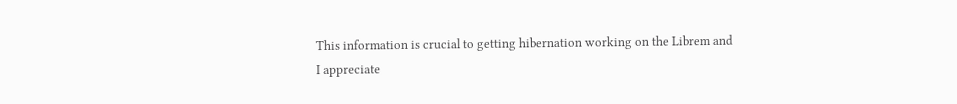This information is crucial to getting hibernation working on the Librem and I appreciate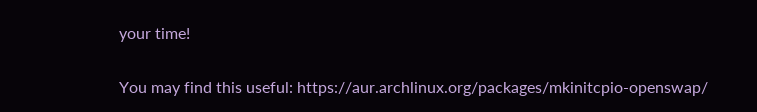your time!

You may find this useful: https://aur.archlinux.org/packages/mkinitcpio-openswap/